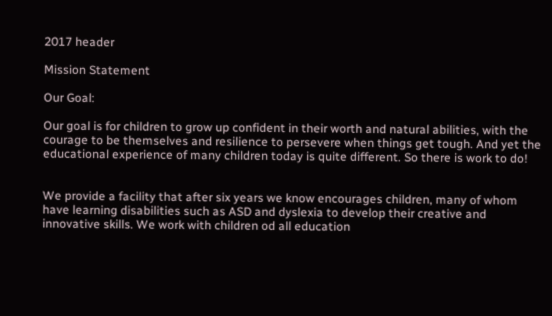2017 header

Mission Statement

Our Goal:

Our goal is for children to grow up confident in their worth and natural abilities, with the courage to be themselves and resilience to persevere when things get tough. And yet the educational experience of many children today is quite different. So there is work to do!


We provide a facility that after six years we know encourages children, many of whom have learning disabilities such as ASD and dyslexia to develop their creative and innovative skills. We work with children od all education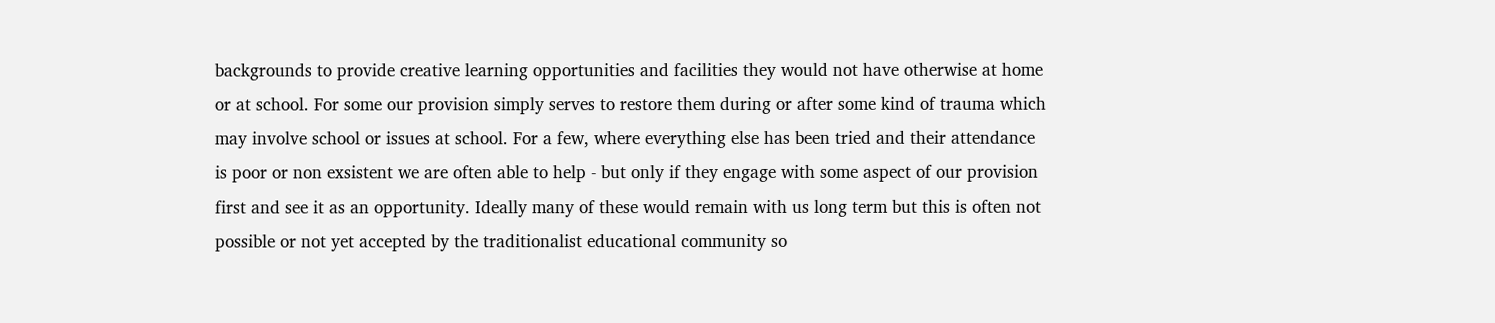backgrounds to provide creative learning opportunities and facilities they would not have otherwise at home or at school. For some our provision simply serves to restore them during or after some kind of trauma which may involve school or issues at school. For a few, where everything else has been tried and their attendance is poor or non exsistent we are often able to help - but only if they engage with some aspect of our provision first and see it as an opportunity. Ideally many of these would remain with us long term but this is often not possible or not yet accepted by the traditionalist educational community so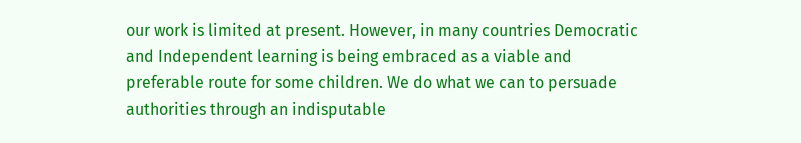our work is limited at present. However, in many countries Democratic and Independent learning is being embraced as a viable and preferable route for some children. We do what we can to persuade authorities through an indisputable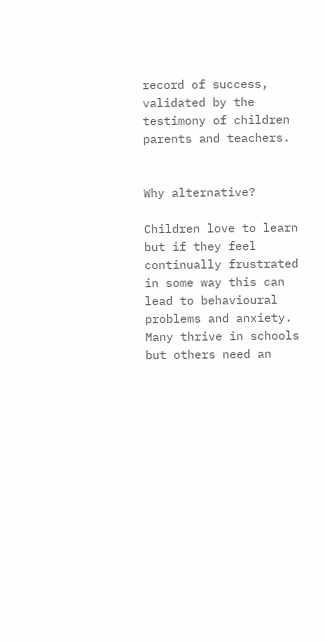record of success, validated by the testimony of children parents and teachers.


Why alternative?

Children love to learn but if they feel continually frustrated in some way this can lead to behavioural problems and anxiety. Many thrive in schools but others need an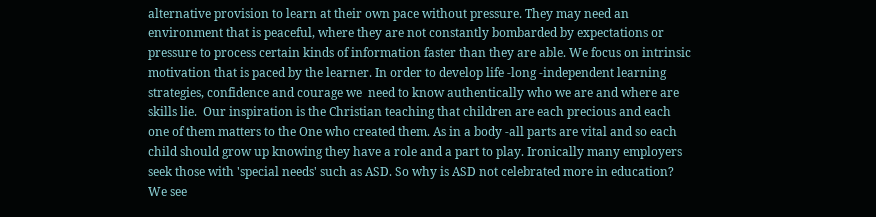alternative provision to learn at their own pace without pressure. They may need an environment that is peaceful, where they are not constantly bombarded by expectations or pressure to process certain kinds of information faster than they are able. We focus on intrinsic motivation that is paced by the learner. In order to develop life -long -independent learning strategies, confidence and courage we  need to know authentically who we are and where are skills lie.  Our inspiration is the Christian teaching that children are each precious and each one of them matters to the One who created them. As in a body -all parts are vital and so each child should grow up knowing they have a role and a part to play. Ironically many employers seek those with 'special needs' such as ASD. So why is ASD not celebrated more in education? We see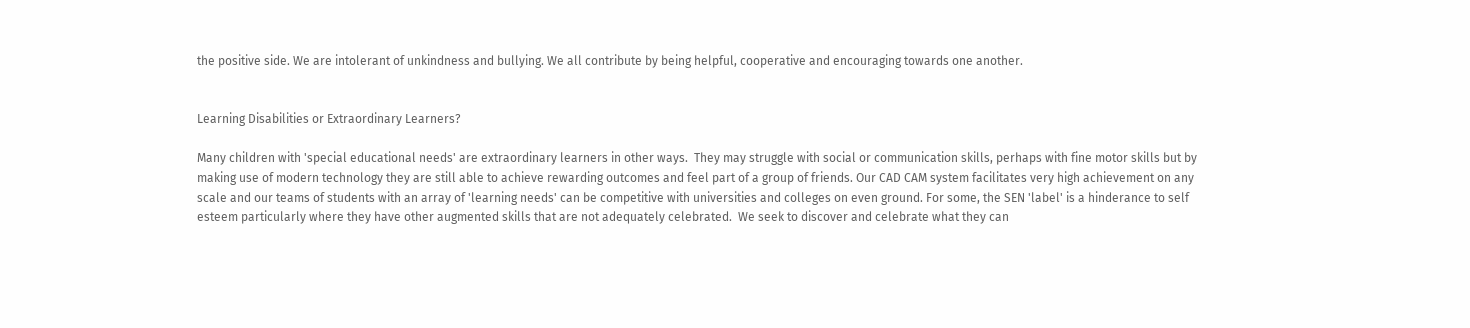the positive side. We are intolerant of unkindness and bullying. We all contribute by being helpful, cooperative and encouraging towards one another.


Learning Disabilities or Extraordinary Learners?

Many children with 'special educational needs' are extraordinary learners in other ways.  They may struggle with social or communication skills, perhaps with fine motor skills but by making use of modern technology they are still able to achieve rewarding outcomes and feel part of a group of friends. Our CAD CAM system facilitates very high achievement on any scale and our teams of students with an array of 'learning needs' can be competitive with universities and colleges on even ground. For some, the SEN 'label' is a hinderance to self esteem particularly where they have other augmented skills that are not adequately celebrated.  We seek to discover and celebrate what they can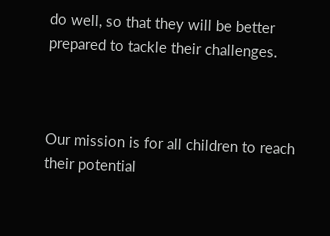do well, so that they will be better prepared to tackle their challenges.



Our mission is for all children to reach their potential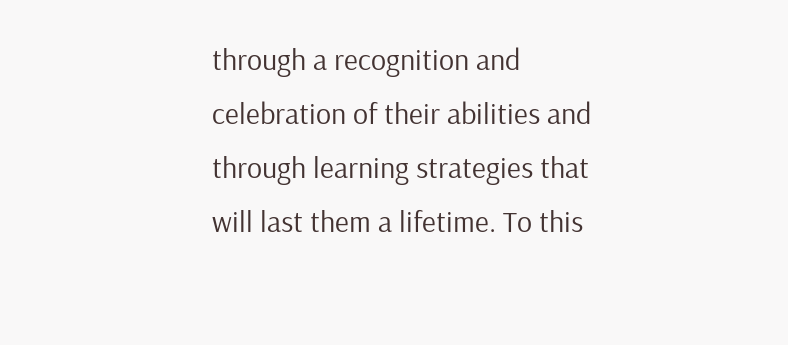through a recognition and celebration of their abilities and through learning strategies that will last them a lifetime. To this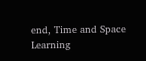end, Time and Space Learning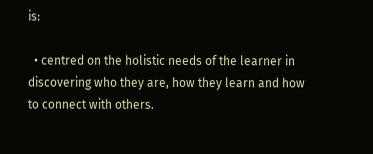is:

  • centred on the holistic needs of the learner in discovering who they are, how they learn and how to connect with others.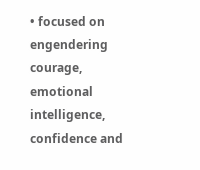• focused on engendering courage, emotional intelligence, confidence and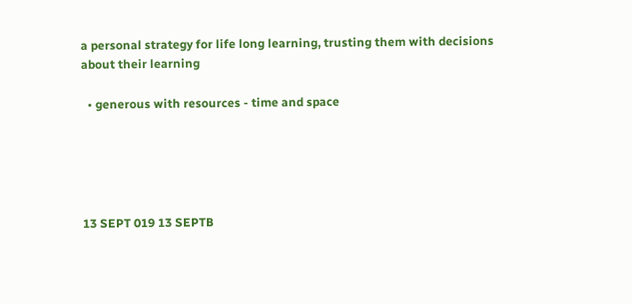a personal strategy for life long learning, trusting them with decisions about their learning

  • generous with resources - time and space





13 SEPT 019 13 SEPTB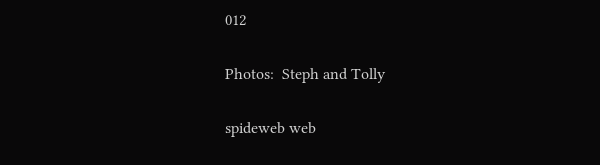012

Photos:  Steph and Tolly

spideweb web